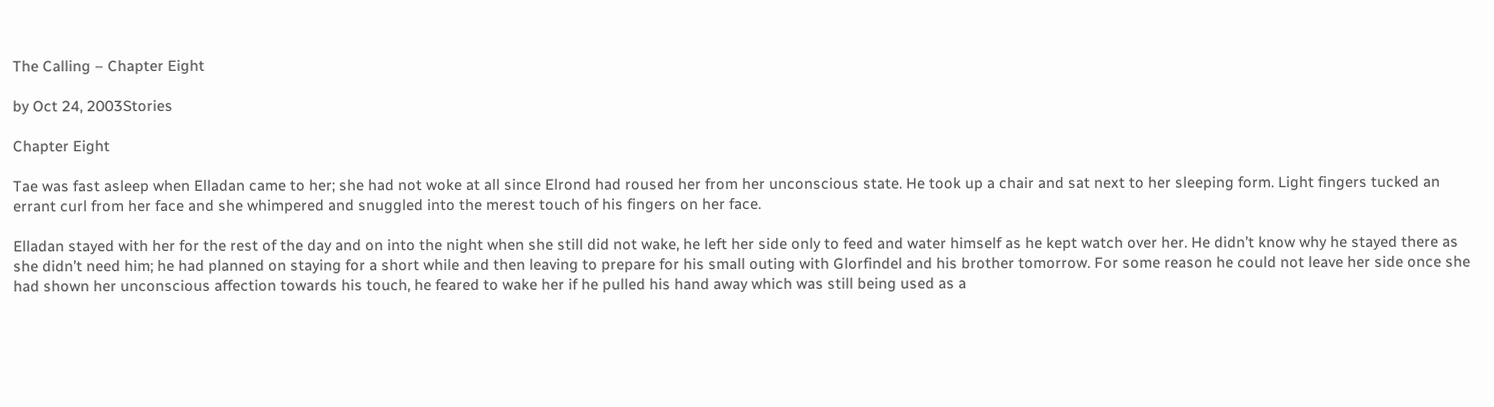The Calling – Chapter Eight

by Oct 24, 2003Stories

Chapter Eight

Tae was fast asleep when Elladan came to her; she had not woke at all since Elrond had roused her from her unconscious state. He took up a chair and sat next to her sleeping form. Light fingers tucked an errant curl from her face and she whimpered and snuggled into the merest touch of his fingers on her face.

Elladan stayed with her for the rest of the day and on into the night when she still did not wake, he left her side only to feed and water himself as he kept watch over her. He didn’t know why he stayed there as she didn’t need him; he had planned on staying for a short while and then leaving to prepare for his small outing with Glorfindel and his brother tomorrow. For some reason he could not leave her side once she had shown her unconscious affection towards his touch, he feared to wake her if he pulled his hand away which was still being used as a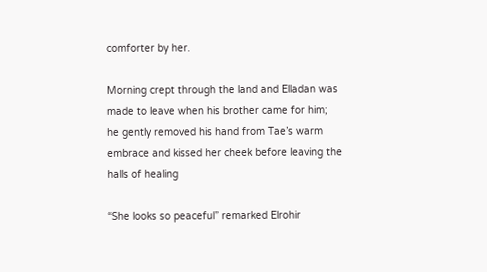comforter by her.

Morning crept through the land and Elladan was made to leave when his brother came for him; he gently removed his hand from Tae’s warm embrace and kissed her cheek before leaving the halls of healing

“She looks so peaceful” remarked Elrohir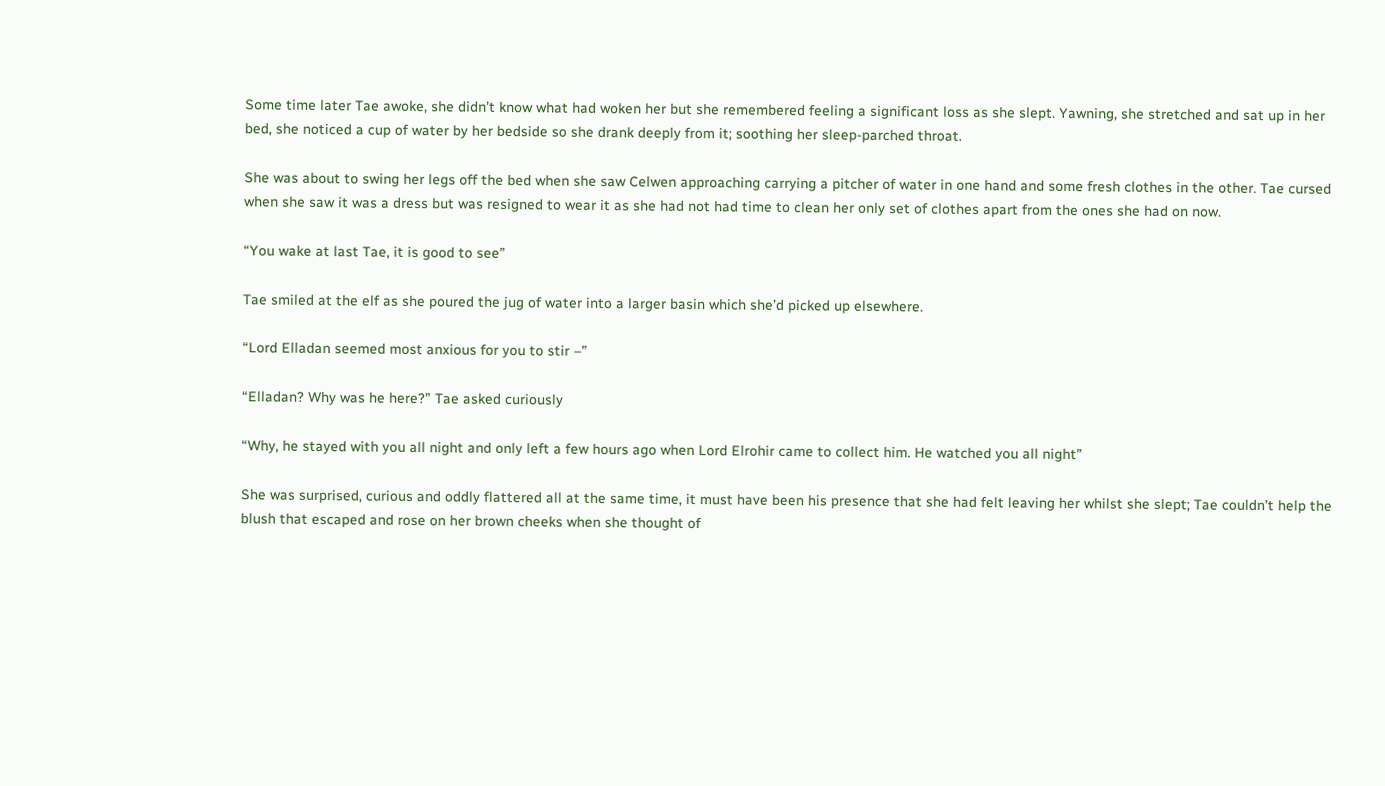Some time later Tae awoke, she didn’t know what had woken her but she remembered feeling a significant loss as she slept. Yawning, she stretched and sat up in her bed, she noticed a cup of water by her bedside so she drank deeply from it; soothing her sleep-parched throat.

She was about to swing her legs off the bed when she saw Celwen approaching carrying a pitcher of water in one hand and some fresh clothes in the other. Tae cursed when she saw it was a dress but was resigned to wear it as she had not had time to clean her only set of clothes apart from the ones she had on now.

“You wake at last Tae, it is good to see”

Tae smiled at the elf as she poured the jug of water into a larger basin which she’d picked up elsewhere.

“Lord Elladan seemed most anxious for you to stir –”

“Elladan? Why was he here?” Tae asked curiously

“Why, he stayed with you all night and only left a few hours ago when Lord Elrohir came to collect him. He watched you all night”

She was surprised, curious and oddly flattered all at the same time, it must have been his presence that she had felt leaving her whilst she slept; Tae couldn’t help the blush that escaped and rose on her brown cheeks when she thought of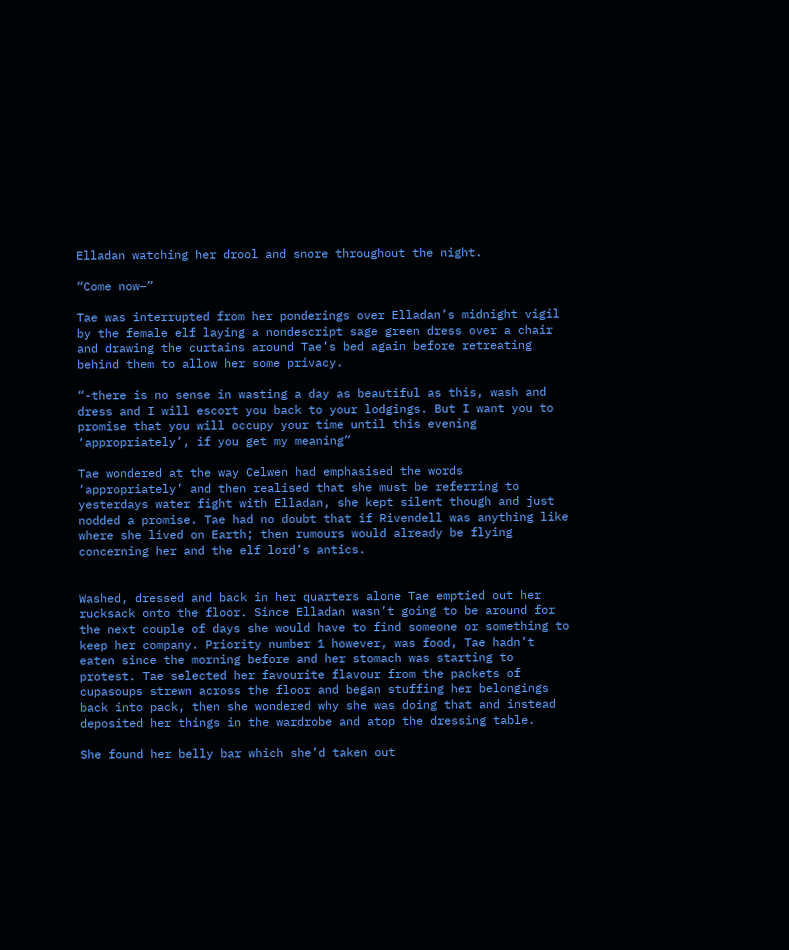Elladan watching her drool and snore throughout the night.

“Come now–”

Tae was interrupted from her ponderings over Elladan’s midnight vigil by the female elf laying a nondescript sage green dress over a chair and drawing the curtains around Tae’s bed again before retreating behind them to allow her some privacy.

“-there is no sense in wasting a day as beautiful as this, wash and dress and I will escort you back to your lodgings. But I want you to promise that you will occupy your time until this evening ‘appropriately’, if you get my meaning”

Tae wondered at the way Celwen had emphasised the words ‘appropriately’ and then realised that she must be referring to yesterdays water fight with Elladan, she kept silent though and just nodded a promise. Tae had no doubt that if Rivendell was anything like where she lived on Earth; then rumours would already be flying concerning her and the elf lord’s antics.


Washed, dressed and back in her quarters alone Tae emptied out her rucksack onto the floor. Since Elladan wasn’t going to be around for the next couple of days she would have to find someone or something to keep her company. Priority number 1 however, was food, Tae hadn’t eaten since the morning before and her stomach was starting to protest. Tae selected her favourite flavour from the packets of cupasoups strewn across the floor and began stuffing her belongings back into pack, then she wondered why she was doing that and instead deposited her things in the wardrobe and atop the dressing table.

She found her belly bar which she’d taken out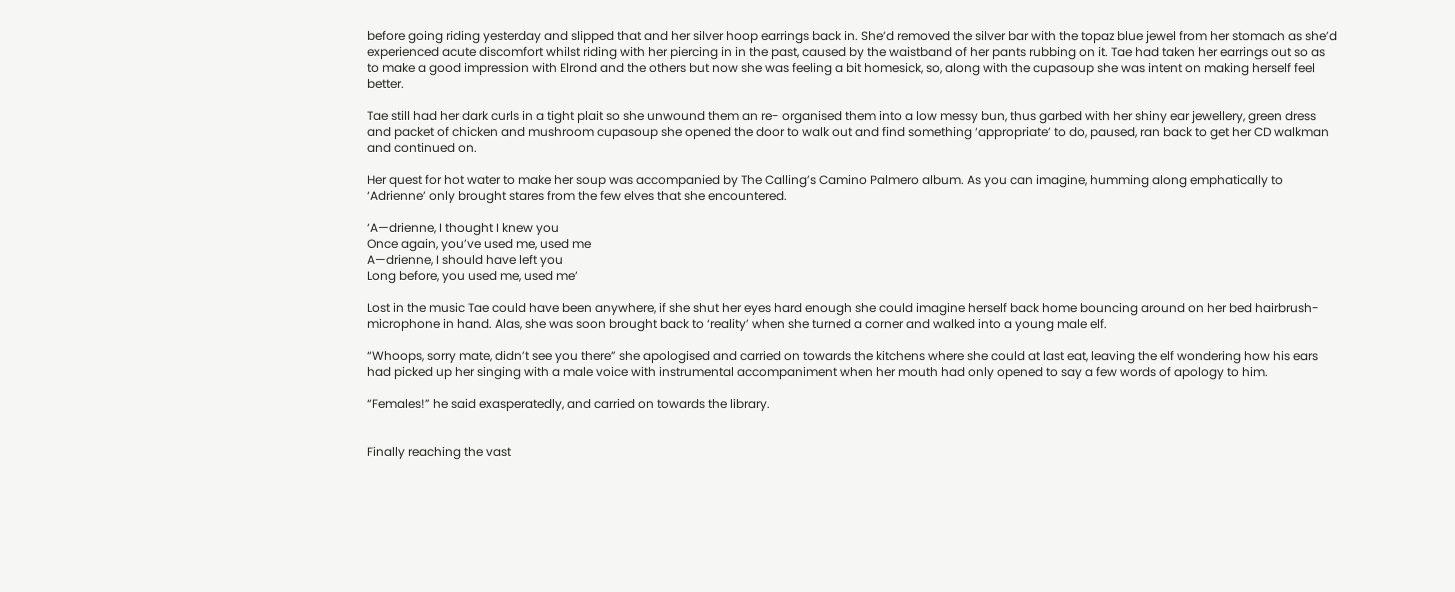before going riding yesterday and slipped that and her silver hoop earrings back in. She’d removed the silver bar with the topaz blue jewel from her stomach as she’d experienced acute discomfort whilst riding with her piercing in in the past, caused by the waistband of her pants rubbing on it. Tae had taken her earrings out so as to make a good impression with Elrond and the others but now she was feeling a bit homesick, so, along with the cupasoup she was intent on making herself feel better.

Tae still had her dark curls in a tight plait so she unwound them an re- organised them into a low messy bun, thus garbed with her shiny ear jewellery, green dress and packet of chicken and mushroom cupasoup she opened the door to walk out and find something ‘appropriate’ to do, paused, ran back to get her CD walkman and continued on.

Her quest for hot water to make her soup was accompanied by The Calling’s Camino Palmero album. As you can imagine, humming along emphatically to ‘Adrienne’ only brought stares from the few elves that she encountered.

‘A—drienne, I thought I knew you
Once again, you’ve used me, used me
A—drienne, I should have left you
Long before, you used me, used me’

Lost in the music Tae could have been anywhere, if she shut her eyes hard enough she could imagine herself back home bouncing around on her bed hairbrush-microphone in hand. Alas, she was soon brought back to ‘reality’ when she turned a corner and walked into a young male elf.

“Whoops, sorry mate, didn’t see you there” she apologised and carried on towards the kitchens where she could at last eat, leaving the elf wondering how his ears had picked up her singing with a male voice with instrumental accompaniment when her mouth had only opened to say a few words of apology to him.

“Females!” he said exasperatedly, and carried on towards the library.


Finally reaching the vast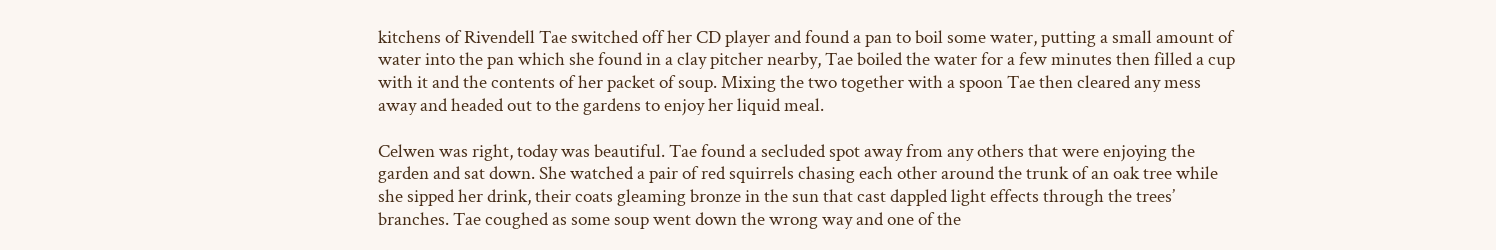kitchens of Rivendell Tae switched off her CD player and found a pan to boil some water, putting a small amount of water into the pan which she found in a clay pitcher nearby, Tae boiled the water for a few minutes then filled a cup with it and the contents of her packet of soup. Mixing the two together with a spoon Tae then cleared any mess away and headed out to the gardens to enjoy her liquid meal.

Celwen was right, today was beautiful. Tae found a secluded spot away from any others that were enjoying the garden and sat down. She watched a pair of red squirrels chasing each other around the trunk of an oak tree while she sipped her drink, their coats gleaming bronze in the sun that cast dappled light effects through the trees’ branches. Tae coughed as some soup went down the wrong way and one of the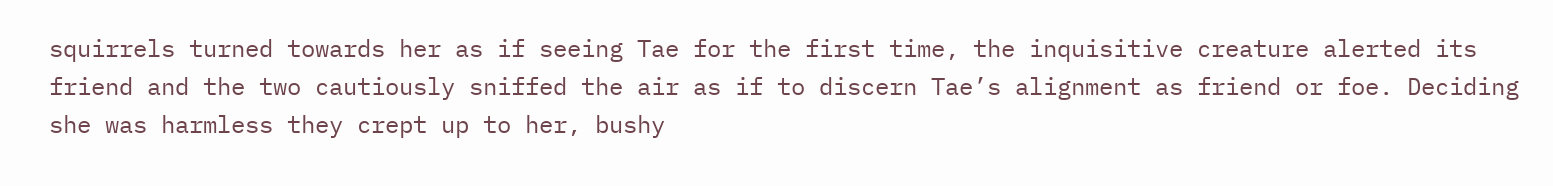squirrels turned towards her as if seeing Tae for the first time, the inquisitive creature alerted its friend and the two cautiously sniffed the air as if to discern Tae’s alignment as friend or foe. Deciding she was harmless they crept up to her, bushy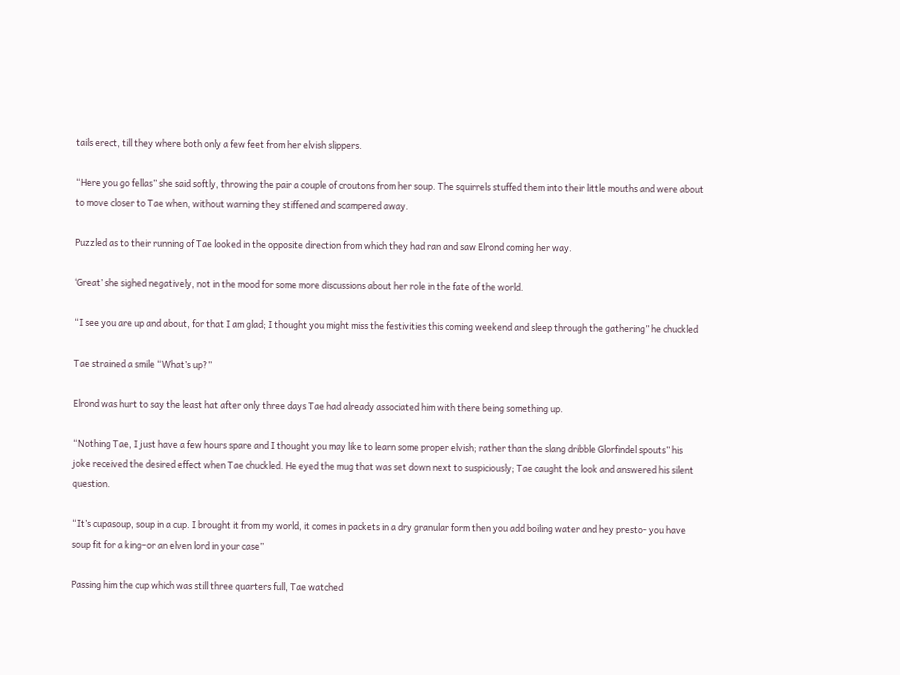tails erect, till they where both only a few feet from her elvish slippers.

“Here you go fellas” she said softly, throwing the pair a couple of croutons from her soup. The squirrels stuffed them into their little mouths and were about to move closer to Tae when, without warning they stiffened and scampered away.

Puzzled as to their running of Tae looked in the opposite direction from which they had ran and saw Elrond coming her way.

‘Great’ she sighed negatively, not in the mood for some more discussions about her role in the fate of the world.

“I see you are up and about, for that I am glad; I thought you might miss the festivities this coming weekend and sleep through the gathering” he chuckled

Tae strained a smile “What’s up?”

Elrond was hurt to say the least hat after only three days Tae had already associated him with there being something up.

“Nothing Tae, I just have a few hours spare and I thought you may like to learn some proper elvish; rather than the slang dribble Glorfindel spouts” his joke received the desired effect when Tae chuckled. He eyed the mug that was set down next to suspiciously; Tae caught the look and answered his silent question.

“It’s cupasoup, soup in a cup. I brought it from my world, it comes in packets in a dry granular form then you add boiling water and hey presto- you have soup fit for a king–or an elven lord in your case”

Passing him the cup which was still three quarters full, Tae watched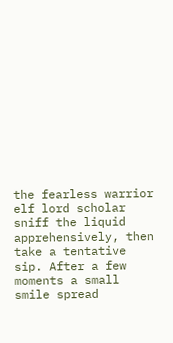the fearless warrior elf lord scholar sniff the liquid apprehensively, then take a tentative sip. After a few moments a small smile spread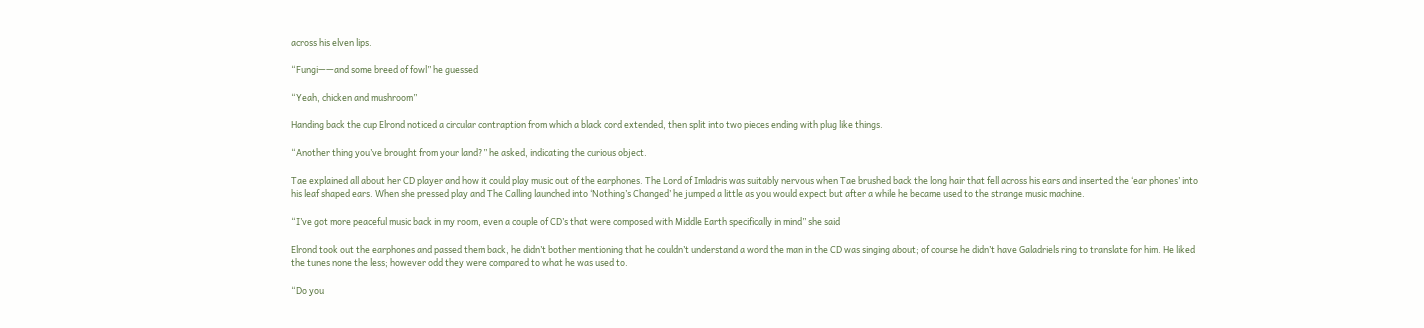across his elven lips.

“Fungi——and some breed of fowl” he guessed

“Yeah, chicken and mushroom”

Handing back the cup Elrond noticed a circular contraption from which a black cord extended, then split into two pieces ending with plug like things.

“Another thing you’ve brought from your land?” he asked, indicating the curious object.

Tae explained all about her CD player and how it could play music out of the earphones. The Lord of Imladris was suitably nervous when Tae brushed back the long hair that fell across his ears and inserted the ‘ear phones’ into his leaf shaped ears. When she pressed play and The Calling launched into ‘Nothing’s Changed’ he jumped a little as you would expect but after a while he became used to the strange music machine.

“I’ve got more peaceful music back in my room, even a couple of CD’s that were composed with Middle Earth specifically in mind” she said

Elrond took out the earphones and passed them back, he didn’t bother mentioning that he couldn’t understand a word the man in the CD was singing about; of course he didn’t have Galadriels ring to translate for him. He liked the tunes none the less; however odd they were compared to what he was used to.

“Do you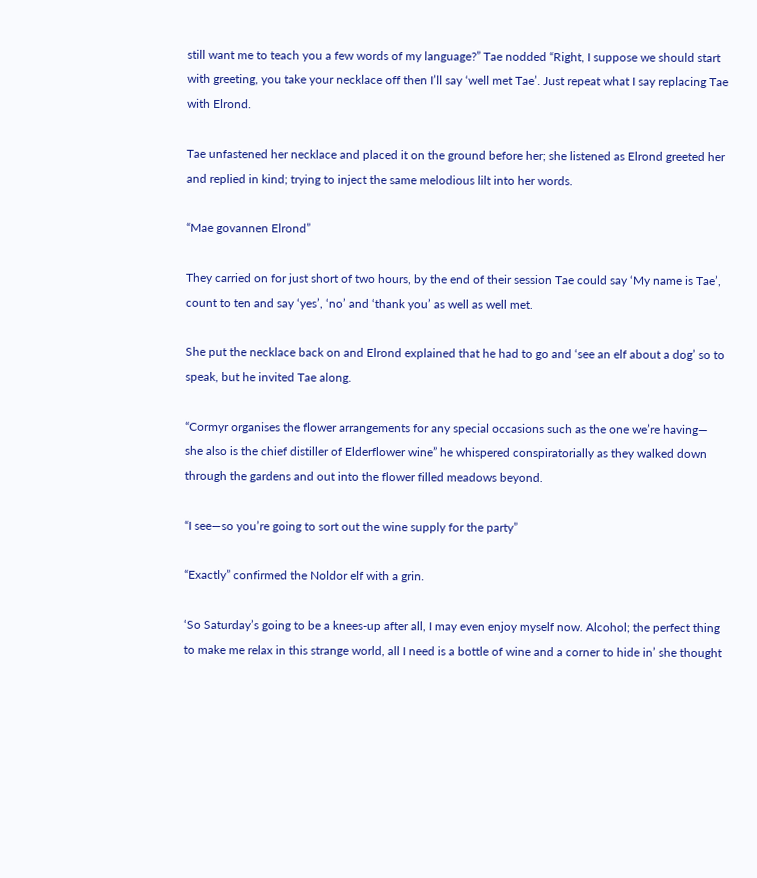still want me to teach you a few words of my language?” Tae nodded “Right, I suppose we should start with greeting, you take your necklace off then I’ll say ‘well met Tae’. Just repeat what I say replacing Tae with Elrond.

Tae unfastened her necklace and placed it on the ground before her; she listened as Elrond greeted her and replied in kind; trying to inject the same melodious lilt into her words.

“Mae govannen Elrond”

They carried on for just short of two hours, by the end of their session Tae could say ‘My name is Tae’, count to ten and say ‘yes’, ‘no’ and ‘thank you’ as well as well met.

She put the necklace back on and Elrond explained that he had to go and ‘see an elf about a dog’ so to speak, but he invited Tae along.

“Cormyr organises the flower arrangements for any special occasions such as the one we’re having— she also is the chief distiller of Elderflower wine” he whispered conspiratorially as they walked down through the gardens and out into the flower filled meadows beyond.

“I see—so you’re going to sort out the wine supply for the party”

“Exactly” confirmed the Noldor elf with a grin.

‘So Saturday’s going to be a knees-up after all, I may even enjoy myself now. Alcohol; the perfect thing to make me relax in this strange world, all I need is a bottle of wine and a corner to hide in’ she thought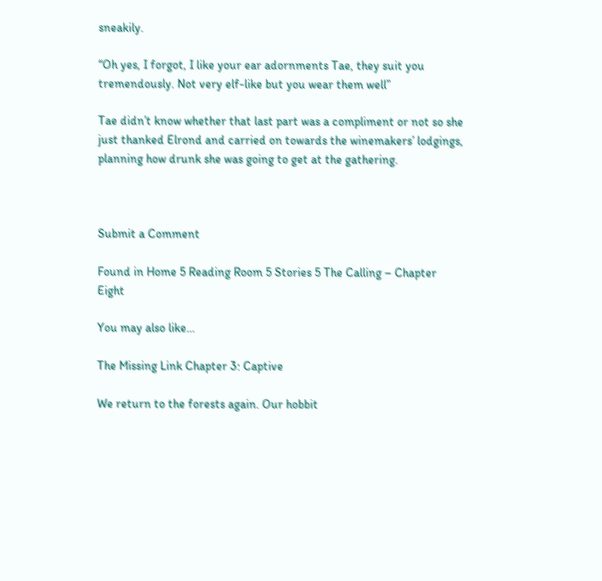sneakily.

“Oh yes, I forgot, I like your ear adornments Tae, they suit you tremendously. Not very elf-like but you wear them well”

Tae didn’t know whether that last part was a compliment or not so she just thanked Elrond and carried on towards the winemakers’ lodgings, planning how drunk she was going to get at the gathering.



Submit a Comment

Found in Home 5 Reading Room 5 Stories 5 The Calling – Chapter Eight

You may also like…

The Missing Link Chapter 3: Captive

We return to the forests again. Our hobbit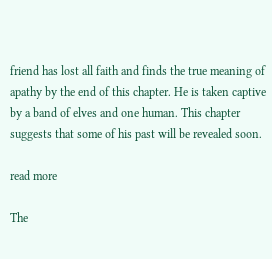friend has lost all faith and finds the true meaning of apathy by the end of this chapter. He is taken captive by a band of elves and one human. This chapter suggests that some of his past will be revealed soon.

read more

The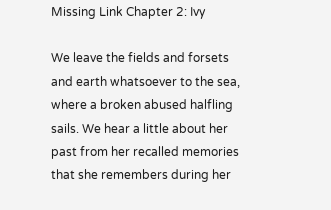Missing Link Chapter 2: Ivy

We leave the fields and forsets and earth whatsoever to the sea, where a broken abused halfling sails. We hear a little about her past from her recalled memories that she remembers during her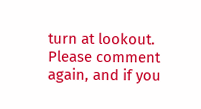turn at lookout. Please comment again, and if you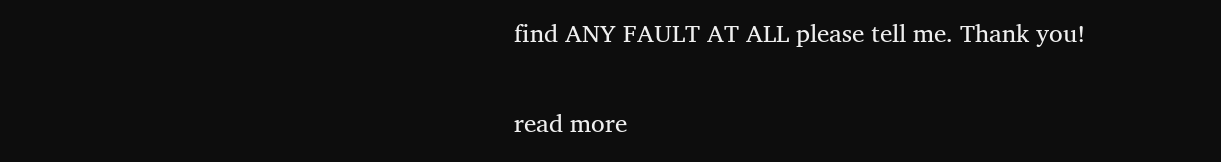find ANY FAULT AT ALL please tell me. Thank you!

read more